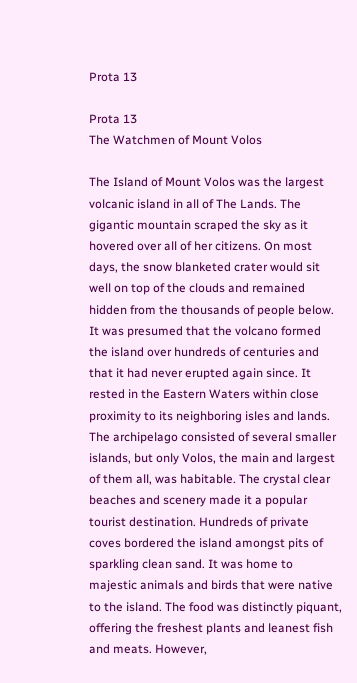Prota 13

Prota 13
The Watchmen of Mount Volos

The Island of Mount Volos was the largest volcanic island in all of The Lands. The gigantic mountain scraped the sky as it hovered over all of her citizens. On most days, the snow blanketed crater would sit well on top of the clouds and remained hidden from the thousands of people below. It was presumed that the volcano formed the island over hundreds of centuries and that it had never erupted again since. It rested in the Eastern Waters within close proximity to its neighboring isles and lands. The archipelago consisted of several smaller islands, but only Volos, the main and largest of them all, was habitable. The crystal clear beaches and scenery made it a popular tourist destination. Hundreds of private coves bordered the island amongst pits of sparkling clean sand. It was home to majestic animals and birds that were native to the island. The food was distinctly piquant, offering the freshest plants and leanest fish and meats. However,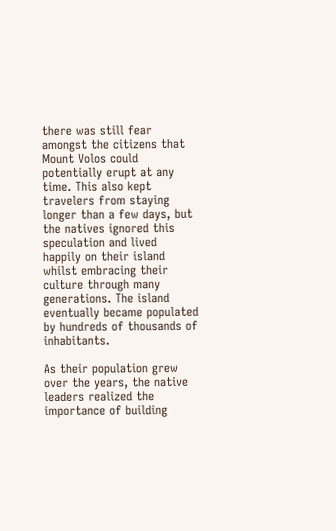there was still fear amongst the citizens that Mount Volos could potentially erupt at any time. This also kept travelers from staying longer than a few days, but the natives ignored this speculation and lived happily on their island whilst embracing their culture through many generations. The island eventually became populated by hundreds of thousands of inhabitants.

As their population grew over the years, the native leaders realized the importance of building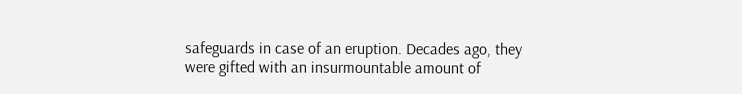safeguards in case of an eruption. Decades ago, they were gifted with an insurmountable amount of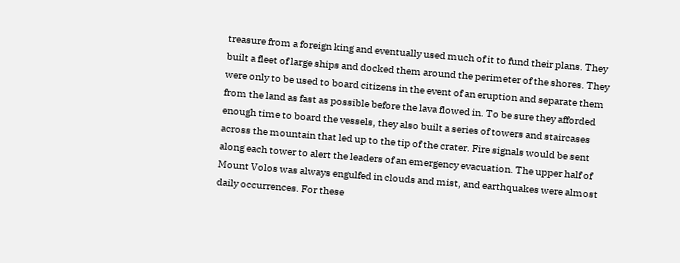treasure from a foreign king and eventually used much of it to fund their plans. They built a fleet of large ships and docked them around the perimeter of the shores. They were only to be used to board citizens in the event of an eruption and separate them from the land as fast as possible before the lava flowed in. To be sure they afforded enough time to board the vessels, they also built a series of towers and staircases across the mountain that led up to the tip of the crater. Fire signals would be sent along each tower to alert the leaders of an emergency evacuation. The upper half of Mount Volos was always engulfed in clouds and mist, and earthquakes were almost daily occurrences. For these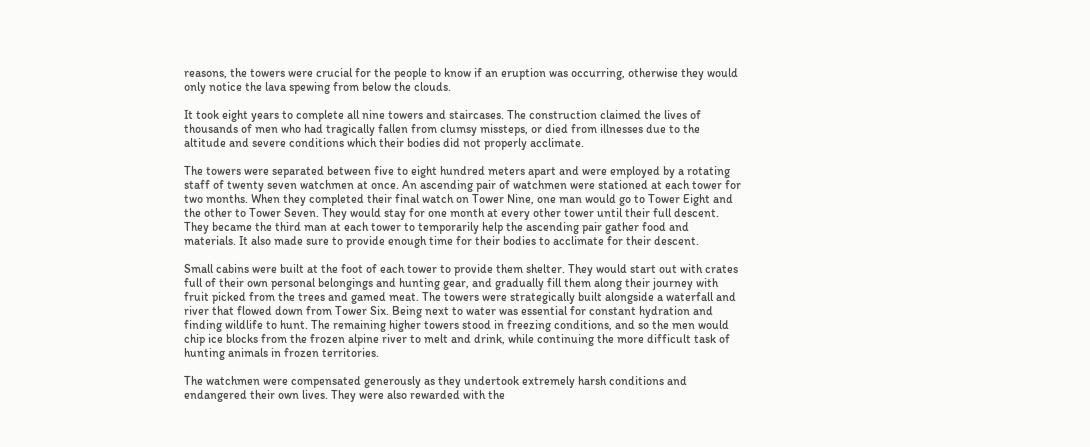reasons, the towers were crucial for the people to know if an eruption was occurring, otherwise they would only notice the lava spewing from below the clouds.

It took eight years to complete all nine towers and staircases. The construction claimed the lives of thousands of men who had tragically fallen from clumsy missteps, or died from illnesses due to the altitude and severe conditions which their bodies did not properly acclimate.

The towers were separated between five to eight hundred meters apart and were employed by a rotating staff of twenty seven watchmen at once. An ascending pair of watchmen were stationed at each tower for two months. When they completed their final watch on Tower Nine, one man would go to Tower Eight and the other to Tower Seven. They would stay for one month at every other tower until their full descent. They became the third man at each tower to temporarily help the ascending pair gather food and materials. It also made sure to provide enough time for their bodies to acclimate for their descent.

Small cabins were built at the foot of each tower to provide them shelter. They would start out with crates full of their own personal belongings and hunting gear, and gradually fill them along their journey with fruit picked from the trees and gamed meat. The towers were strategically built alongside a waterfall and river that flowed down from Tower Six. Being next to water was essential for constant hydration and finding wildlife to hunt. The remaining higher towers stood in freezing conditions, and so the men would chip ice blocks from the frozen alpine river to melt and drink, while continuing the more difficult task of hunting animals in frozen territories.

The watchmen were compensated generously as they undertook extremely harsh conditions and endangered their own lives. They were also rewarded with the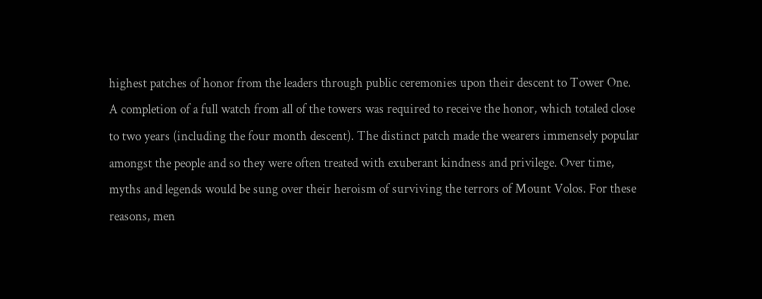highest patches of honor from the leaders through public ceremonies upon their descent to Tower One. A completion of a full watch from all of the towers was required to receive the honor, which totaled close to two years (including the four month descent). The distinct patch made the wearers immensely popular amongst the people and so they were often treated with exuberant kindness and privilege. Over time, myths and legends would be sung over their heroism of surviving the terrors of Mount Volos. For these reasons, men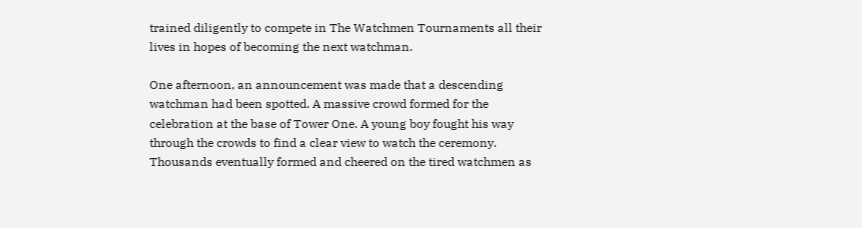trained diligently to compete in The Watchmen Tournaments all their lives in hopes of becoming the next watchman.

One afternoon, an announcement was made that a descending watchman had been spotted. A massive crowd formed for the celebration at the base of Tower One. A young boy fought his way through the crowds to find a clear view to watch the ceremony. Thousands eventually formed and cheered on the tired watchmen as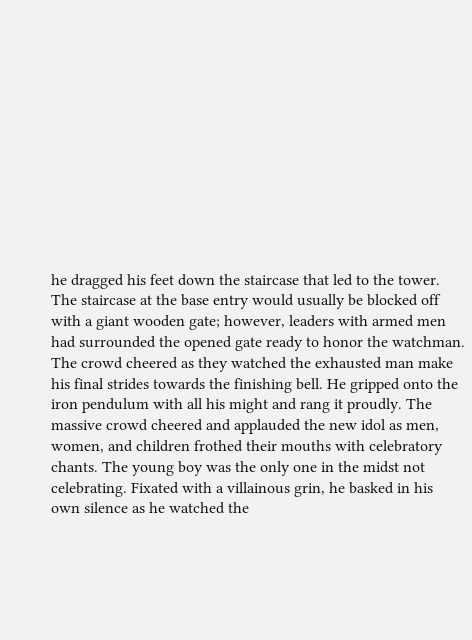he dragged his feet down the staircase that led to the tower. The staircase at the base entry would usually be blocked off with a giant wooden gate; however, leaders with armed men had surrounded the opened gate ready to honor the watchman. The crowd cheered as they watched the exhausted man make his final strides towards the finishing bell. He gripped onto the iron pendulum with all his might and rang it proudly. The massive crowd cheered and applauded the new idol as men, women, and children frothed their mouths with celebratory chants. The young boy was the only one in the midst not celebrating. Fixated with a villainous grin, he basked in his own silence as he watched the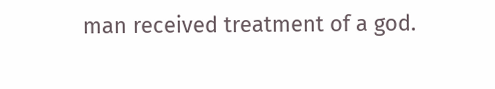man received treatment of a god.